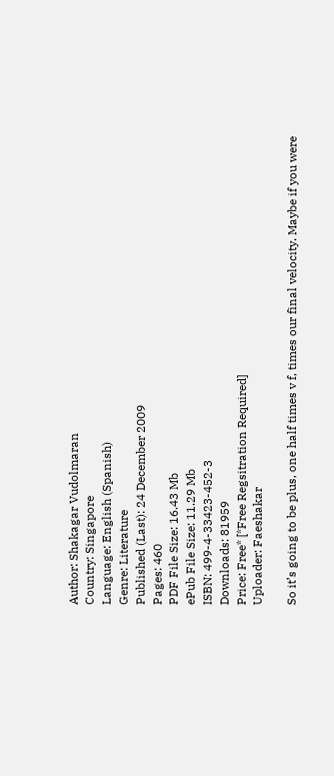Author: Shakagar Vudolmaran
Country: Singapore
Language: English (Spanish)
Genre: Literature
Published (Last): 24 December 2009
Pages: 460
PDF File Size: 16.43 Mb
ePub File Size: 11.29 Mb
ISBN: 499-4-33423-452-3
Downloads: 81959
Price: Free* [*Free Regsitration Required]
Uploader: Faeshakar

So it’s going to be plus, one half times v f, times our final velocity. Maybe if you were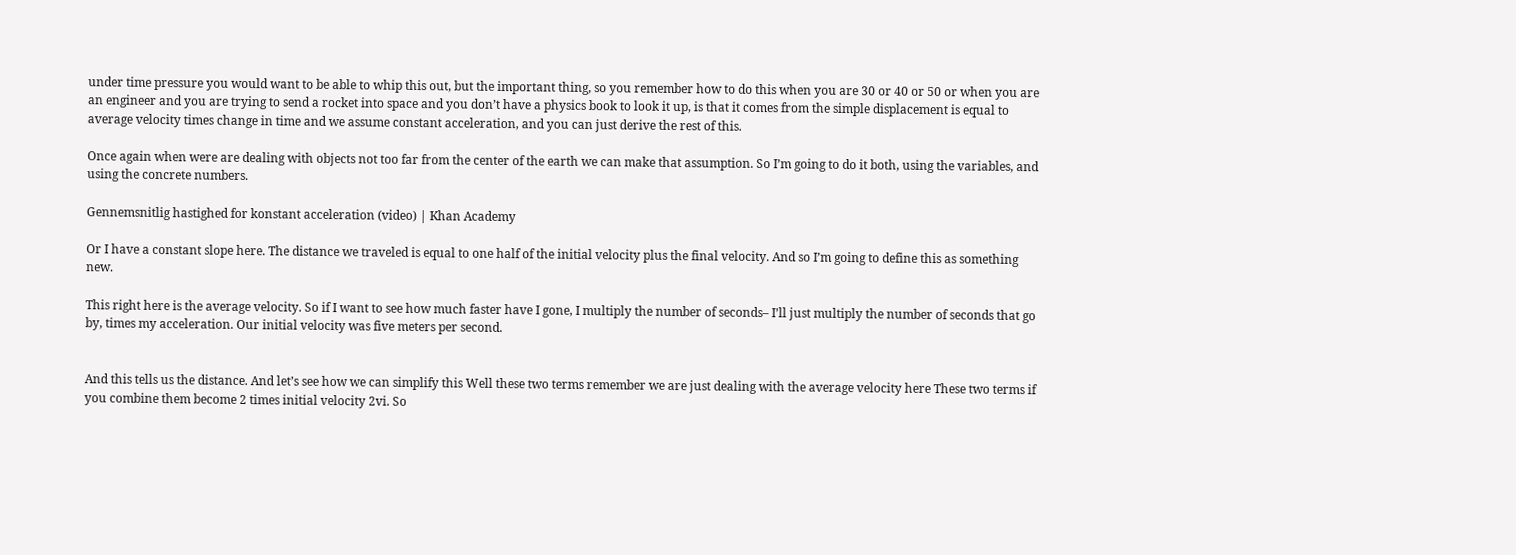under time pressure you would want to be able to whip this out, but the important thing, so you remember how to do this when you are 30 or 40 or 50 or when you are an engineer and you are trying to send a rocket into space and you don’t have a physics book to look it up, is that it comes from the simple displacement is equal to average velocity times change in time and we assume constant acceleration, and you can just derive the rest of this.

Once again when were are dealing with objects not too far from the center of the earth we can make that assumption. So I’m going to do it both, using the variables, and using the concrete numbers.

Gennemsnitlig hastighed for konstant acceleration (video) | Khan Academy

Or I have a constant slope here. The distance we traveled is equal to one half of the initial velocity plus the final velocity. And so I’m going to define this as something new.

This right here is the average velocity. So if I want to see how much faster have I gone, I multiply the number of seconds– I’ll just multiply the number of seconds that go by, times my acceleration. Our initial velocity was five meters per second.


And this tells us the distance. And let’s see how we can simplify this Well these two terms remember we are just dealing with the average velocity here These two terms if you combine them become 2 times initial velocity 2vi. So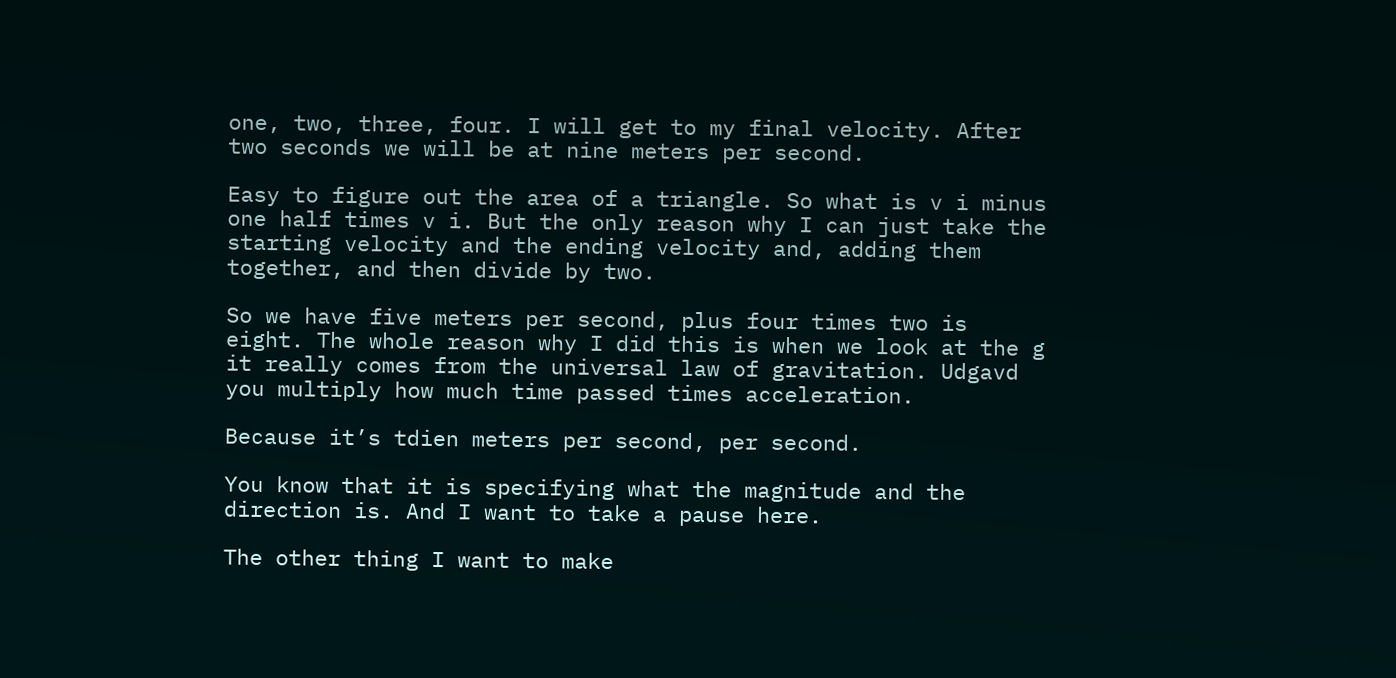one, two, three, four. I will get to my final velocity. After two seconds we will be at nine meters per second.

Easy to figure out the area of a triangle. So what is v i minus one half times v i. But the only reason why I can just take the starting velocity and the ending velocity and, adding them together, and then divide by two.

So we have five meters per second, plus four times two is eight. The whole reason why I did this is when we look at the g it really comes from the universal law of gravitation. Udgavd you multiply how much time passed times acceleration.

Because it’s tdien meters per second, per second.

You know that it is specifying what the magnitude and the direction is. And I want to take a pause here.

The other thing I want to make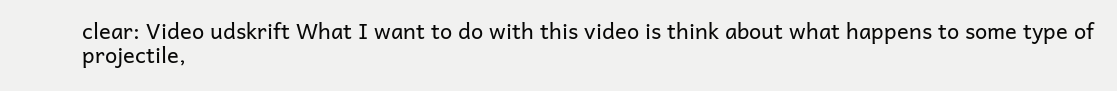clear: Video udskrift What I want to do with this video is think about what happens to some type of projectile,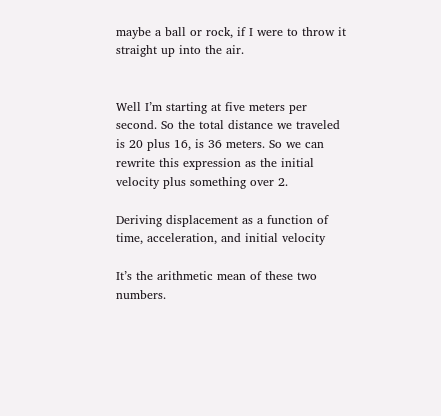maybe a ball or rock, if I were to throw it straight up into the air.


Well I’m starting at five meters per second. So the total distance we traveled is 20 plus 16, is 36 meters. So we can rewrite this expression as the initial velocity plus something over 2.

Deriving displacement as a function of time, acceleration, and initial velocity

It’s the arithmetic mean of these two numbers.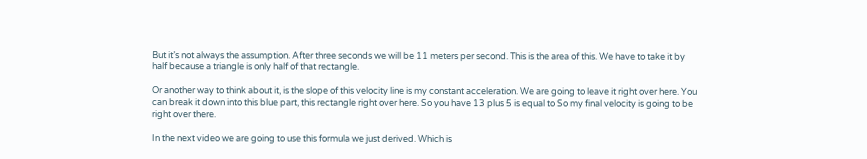But it’s not always the assumption. After three seconds we will be 11 meters per second. This is the area of this. We have to take it by half because a triangle is only half of that rectangle.

Or another way to think about it, is the slope of this velocity line is my constant acceleration. We are going to leave it right over here. You can break it down into this blue part, this rectangle right over here. So you have 13 plus 5 is equal to So my final velocity is going to be right over there.

In the next video we are going to use this formula we just derived. Which is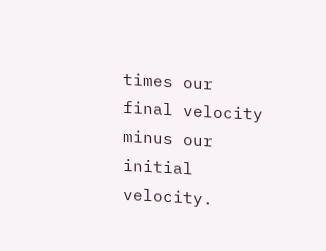times our final velocity minus our initial velocity.